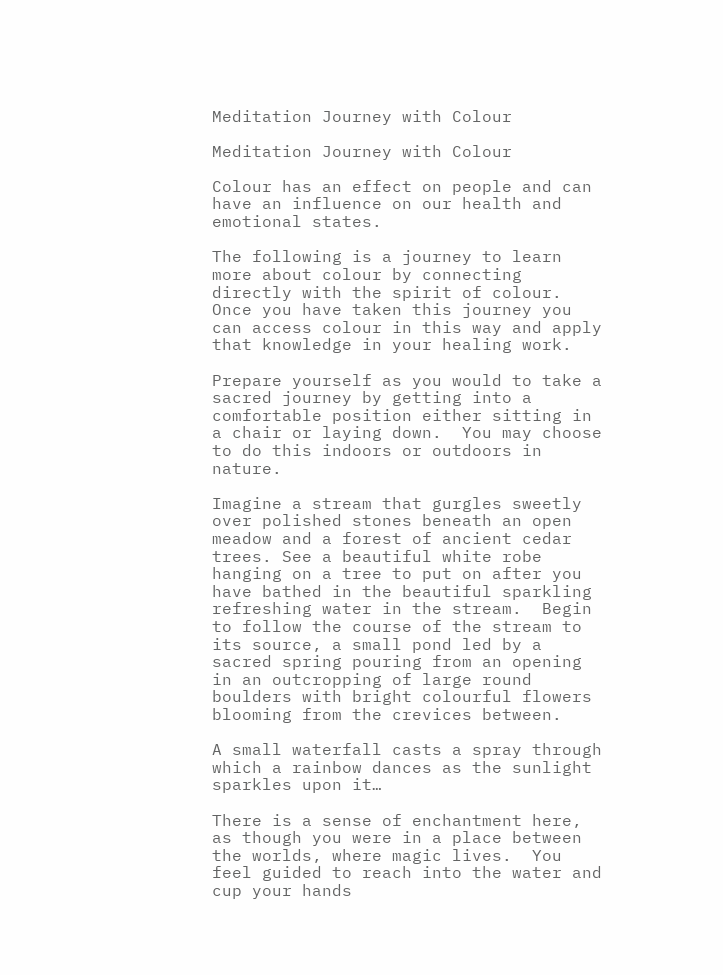Meditation Journey with Colour

Meditation Journey with Colour

Colour has an effect on people and can have an influence on our health and emotional states.

The following is a journey to learn more about colour by connecting directly with the spirit of colour. Once you have taken this journey you can access colour in this way and apply that knowledge in your healing work.

Prepare yourself as you would to take a sacred journey by getting into a comfortable position either sitting in a chair or laying down.  You may choose to do this indoors or outdoors in nature.

Imagine a stream that gurgles sweetly over polished stones beneath an open meadow and a forest of ancient cedar trees. See a beautiful white robe hanging on a tree to put on after you have bathed in the beautiful sparkling refreshing water in the stream.  Begin to follow the course of the stream to its source, a small pond led by a sacred spring pouring from an opening in an outcropping of large round boulders with bright colourful flowers blooming from the crevices between.

A small waterfall casts a spray through which a rainbow dances as the sunlight sparkles upon it…

There is a sense of enchantment here, as though you were in a place between the worlds, where magic lives.  You feel guided to reach into the water and cup your hands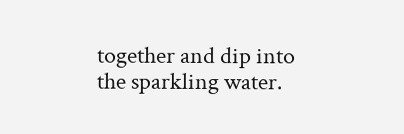together and dip into the sparkling water.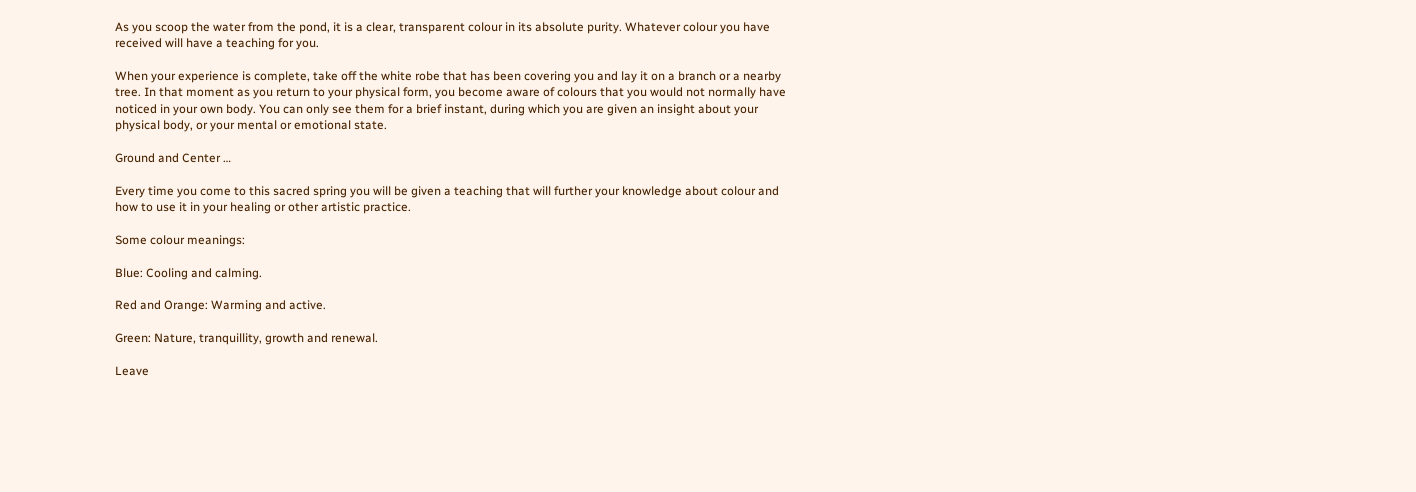As you scoop the water from the pond, it is a clear, transparent colour in its absolute purity. Whatever colour you have received will have a teaching for you.

When your experience is complete, take off the white robe that has been covering you and lay it on a branch or a nearby tree. In that moment as you return to your physical form, you become aware of colours that you would not normally have noticed in your own body. You can only see them for a brief instant, during which you are given an insight about your physical body, or your mental or emotional state.

Ground and Center …

Every time you come to this sacred spring you will be given a teaching that will further your knowledge about colour and how to use it in your healing or other artistic practice.

Some colour meanings:

Blue: Cooling and calming.

Red and Orange: Warming and active.

Green: Nature, tranquillity, growth and renewal.

Leave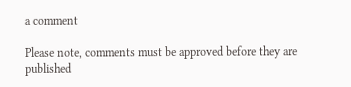a comment

Please note, comments must be approved before they are published